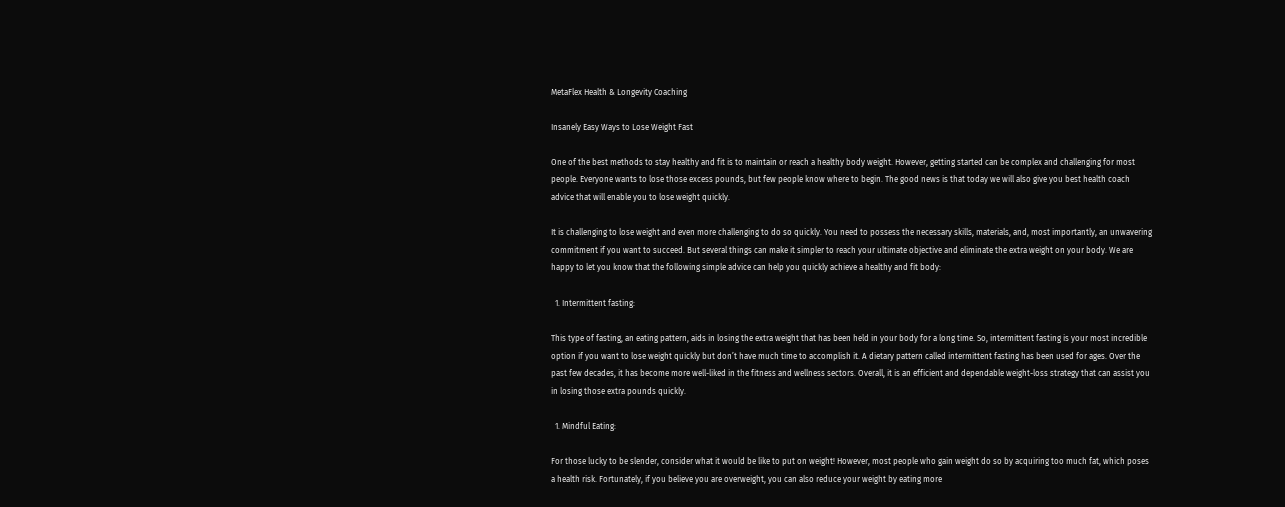MetaFlex Health & Longevity Coaching

Insanely Easy Ways to Lose Weight Fast

One of the best methods to stay healthy and fit is to maintain or reach a healthy body weight. However, getting started can be complex and challenging for most people. Everyone wants to lose those excess pounds, but few people know where to begin. The good news is that today we will also give you best health coach advice that will enable you to lose weight quickly.

It is challenging to lose weight and even more challenging to do so quickly. You need to possess the necessary skills, materials, and, most importantly, an unwavering commitment if you want to succeed. But several things can make it simpler to reach your ultimate objective and eliminate the extra weight on your body. We are happy to let you know that the following simple advice can help you quickly achieve a healthy and fit body:

  1. Intermittent fasting:

This type of fasting, an eating pattern, aids in losing the extra weight that has been held in your body for a long time. So, intermittent fasting is your most incredible option if you want to lose weight quickly but don’t have much time to accomplish it. A dietary pattern called intermittent fasting has been used for ages. Over the past few decades, it has become more well-liked in the fitness and wellness sectors. Overall, it is an efficient and dependable weight-loss strategy that can assist you in losing those extra pounds quickly.

  1. Mindful Eating:

For those lucky to be slender, consider what it would be like to put on weight! However, most people who gain weight do so by acquiring too much fat, which poses a health risk. Fortunately, if you believe you are overweight, you can also reduce your weight by eating more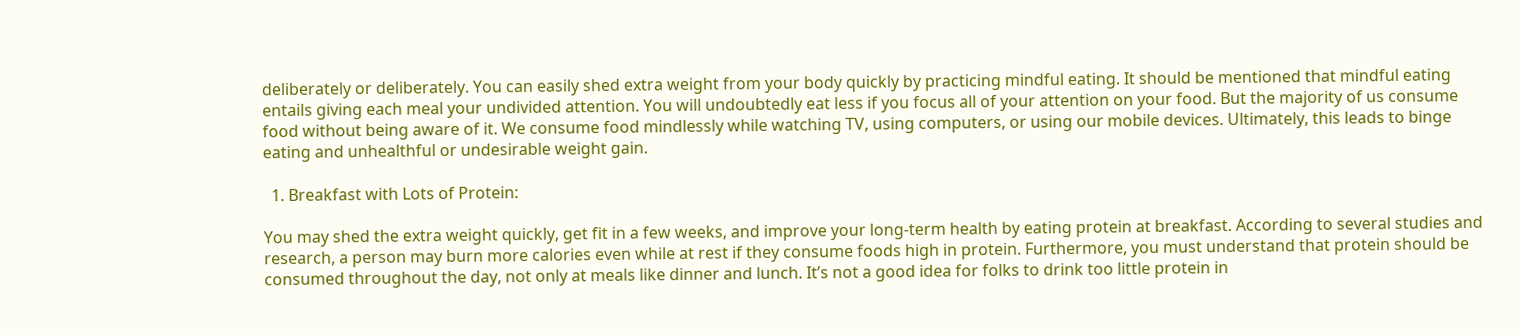deliberately or deliberately. You can easily shed extra weight from your body quickly by practicing mindful eating. It should be mentioned that mindful eating entails giving each meal your undivided attention. You will undoubtedly eat less if you focus all of your attention on your food. But the majority of us consume food without being aware of it. We consume food mindlessly while watching TV, using computers, or using our mobile devices. Ultimately, this leads to binge eating and unhealthful or undesirable weight gain.

  1. Breakfast with Lots of Protein:

You may shed the extra weight quickly, get fit in a few weeks, and improve your long-term health by eating protein at breakfast. According to several studies and research, a person may burn more calories even while at rest if they consume foods high in protein. Furthermore, you must understand that protein should be consumed throughout the day, not only at meals like dinner and lunch. It’s not a good idea for folks to drink too little protein in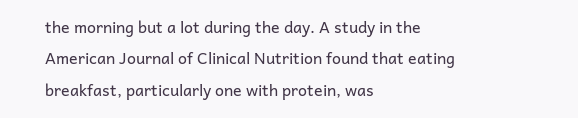the morning but a lot during the day. A study in the American Journal of Clinical Nutrition found that eating breakfast, particularly one with protein, was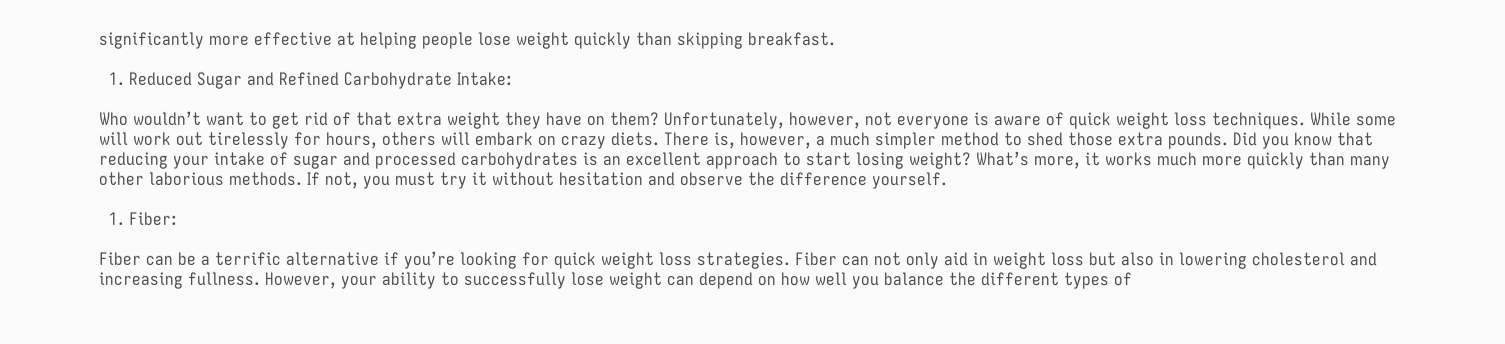significantly more effective at helping people lose weight quickly than skipping breakfast.

  1. Reduced Sugar and Refined Carbohydrate Intake:

Who wouldn’t want to get rid of that extra weight they have on them? Unfortunately, however, not everyone is aware of quick weight loss techniques. While some will work out tirelessly for hours, others will embark on crazy diets. There is, however, a much simpler method to shed those extra pounds. Did you know that reducing your intake of sugar and processed carbohydrates is an excellent approach to start losing weight? What’s more, it works much more quickly than many other laborious methods. If not, you must try it without hesitation and observe the difference yourself.

  1. Fiber:

Fiber can be a terrific alternative if you’re looking for quick weight loss strategies. Fiber can not only aid in weight loss but also in lowering cholesterol and increasing fullness. However, your ability to successfully lose weight can depend on how well you balance the different types of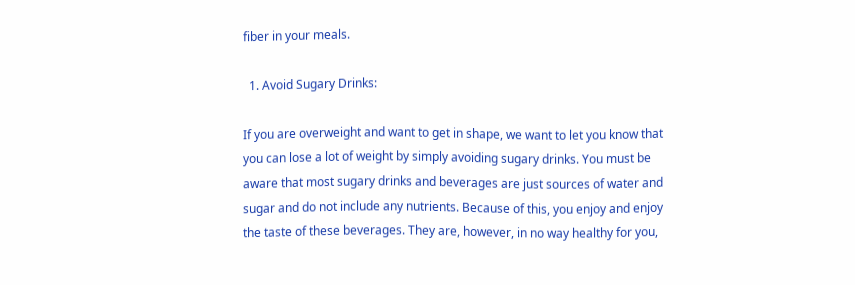fiber in your meals.

  1. Avoid Sugary Drinks:

If you are overweight and want to get in shape, we want to let you know that you can lose a lot of weight by simply avoiding sugary drinks. You must be aware that most sugary drinks and beverages are just sources of water and sugar and do not include any nutrients. Because of this, you enjoy and enjoy the taste of these beverages. They are, however, in no way healthy for you,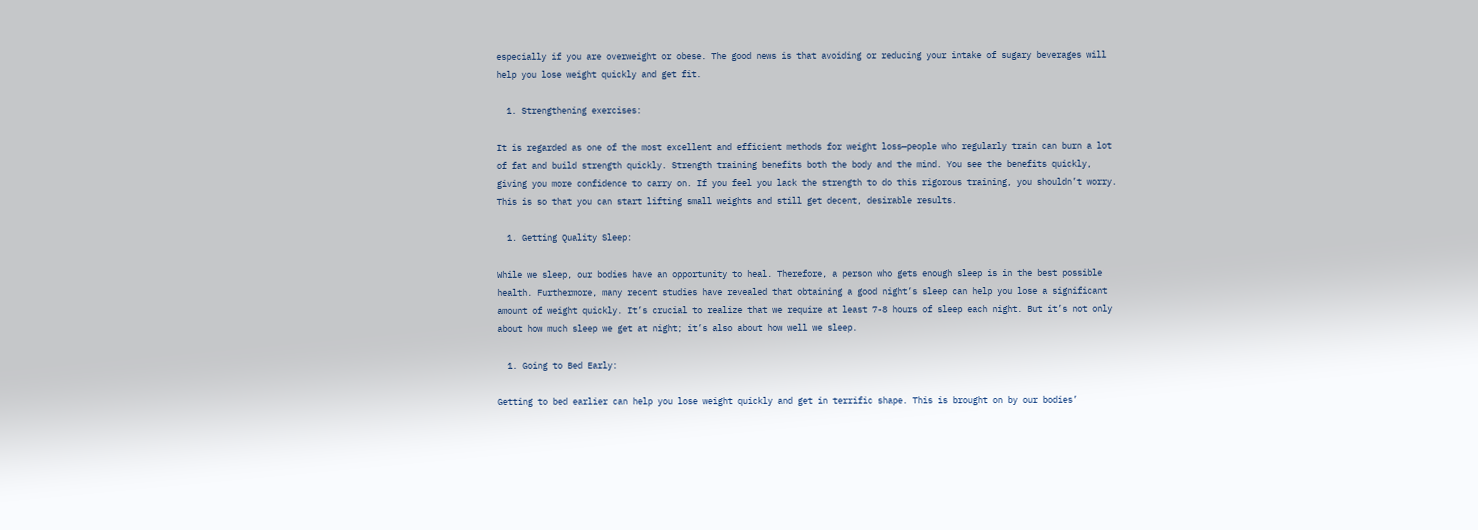especially if you are overweight or obese. The good news is that avoiding or reducing your intake of sugary beverages will help you lose weight quickly and get fit.

  1. Strengthening exercises:

It is regarded as one of the most excellent and efficient methods for weight loss—people who regularly train can burn a lot of fat and build strength quickly. Strength training benefits both the body and the mind. You see the benefits quickly, giving you more confidence to carry on. If you feel you lack the strength to do this rigorous training, you shouldn’t worry. This is so that you can start lifting small weights and still get decent, desirable results.

  1. Getting Quality Sleep:

While we sleep, our bodies have an opportunity to heal. Therefore, a person who gets enough sleep is in the best possible health. Furthermore, many recent studies have revealed that obtaining a good night’s sleep can help you lose a significant amount of weight quickly. It’s crucial to realize that we require at least 7-8 hours of sleep each night. But it’s not only about how much sleep we get at night; it’s also about how well we sleep.

  1. Going to Bed Early:

Getting to bed earlier can help you lose weight quickly and get in terrific shape. This is brought on by our bodies’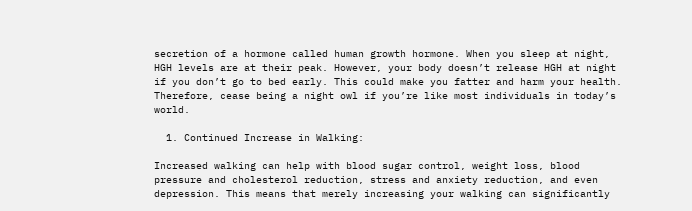secretion of a hormone called human growth hormone. When you sleep at night, HGH levels are at their peak. However, your body doesn’t release HGH at night if you don’t go to bed early. This could make you fatter and harm your health. Therefore, cease being a night owl if you’re like most individuals in today’s world.

  1. Continued Increase in Walking:

Increased walking can help with blood sugar control, weight loss, blood pressure and cholesterol reduction, stress and anxiety reduction, and even depression. This means that merely increasing your walking can significantly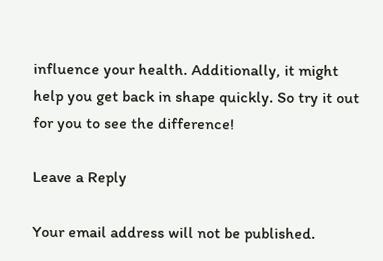influence your health. Additionally, it might help you get back in shape quickly. So try it out for you to see the difference!

Leave a Reply

Your email address will not be published.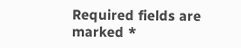Required fields are marked *